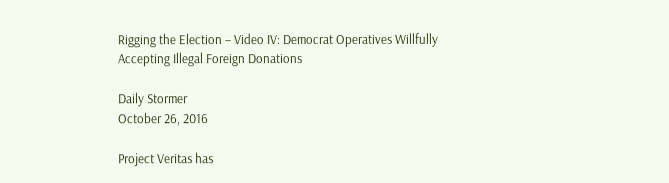Rigging the Election – Video IV: Democrat Operatives Willfully Accepting Illegal Foreign Donations

Daily Stormer
October 26, 2016

Project Veritas has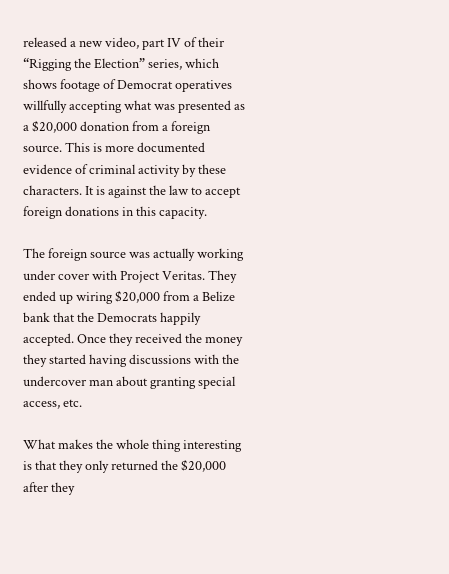released a new video, part IV of their “Rigging the Election” series, which shows footage of Democrat operatives willfully accepting what was presented as a $20,000 donation from a foreign source. This is more documented evidence of criminal activity by these characters. It is against the law to accept foreign donations in this capacity.

The foreign source was actually working under cover with Project Veritas. They ended up wiring $20,000 from a Belize bank that the Democrats happily accepted. Once they received the money they started having discussions with the undercover man about granting special access, etc.

What makes the whole thing interesting is that they only returned the $20,000 after they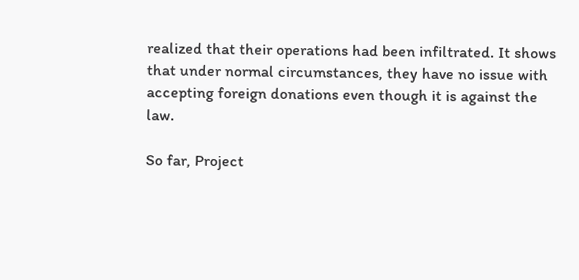realized that their operations had been infiltrated. It shows that under normal circumstances, they have no issue with accepting foreign donations even though it is against the law.

So far, Project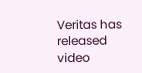Veritas has released video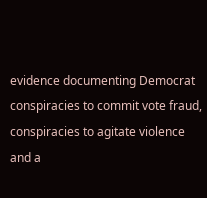evidence documenting Democrat conspiracies to commit vote fraud, conspiracies to agitate violence and a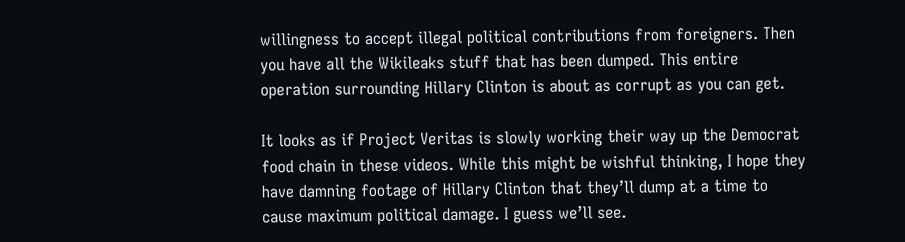willingness to accept illegal political contributions from foreigners. Then you have all the Wikileaks stuff that has been dumped. This entire operation surrounding Hillary Clinton is about as corrupt as you can get.

It looks as if Project Veritas is slowly working their way up the Democrat food chain in these videos. While this might be wishful thinking, I hope they have damning footage of Hillary Clinton that they’ll dump at a time to cause maximum political damage. I guess we’ll see.